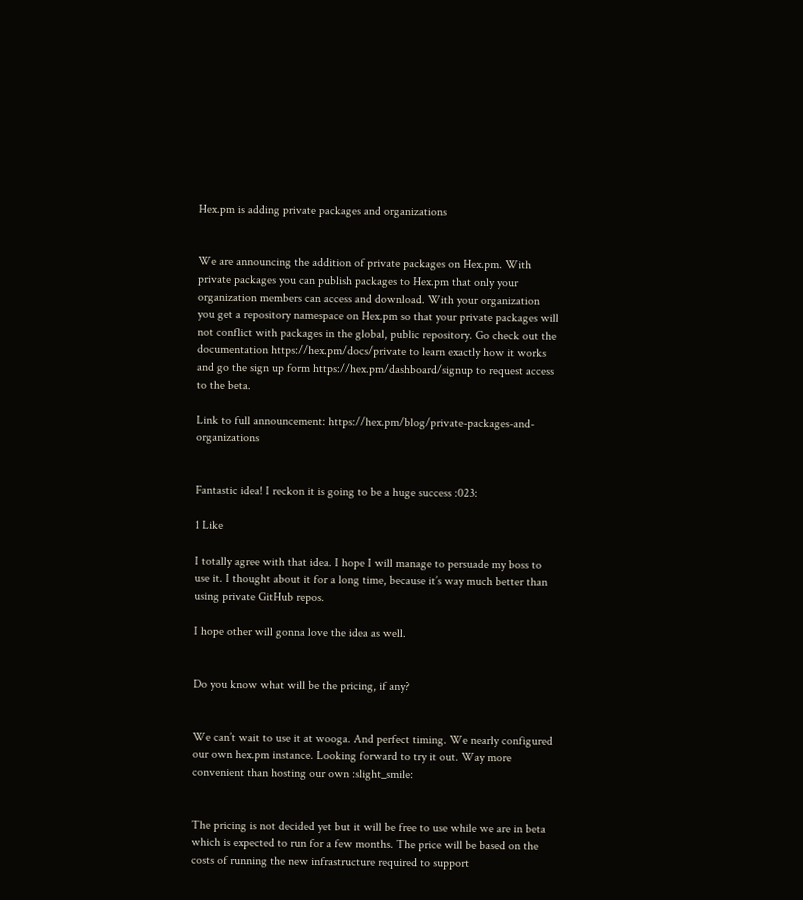Hex.pm is adding private packages and organizations


We are announcing the addition of private packages on Hex.pm. With private packages you can publish packages to Hex.pm that only your organization members can access and download. With your organization you get a repository namespace on Hex.pm so that your private packages will not conflict with packages in the global, public repository. Go check out the documentation https://hex.pm/docs/private to learn exactly how it works and go the sign up form https://hex.pm/dashboard/signup to request access to the beta.

Link to full announcement: https://hex.pm/blog/private-packages-and-organizations


Fantastic idea! I reckon it is going to be a huge success :023:

1 Like

I totally agree with that idea. I hope I will manage to persuade my boss to use it. I thought about it for a long time, because it’s way much better than using private GitHub repos.

I hope other will gonna love the idea as well.


Do you know what will be the pricing, if any?


We can’t wait to use it at wooga. And perfect timing. We nearly configured our own hex.pm instance. Looking forward to try it out. Way more convenient than hosting our own :slight_smile:


The pricing is not decided yet but it will be free to use while we are in beta which is expected to run for a few months. The price will be based on the costs of running the new infrastructure required to support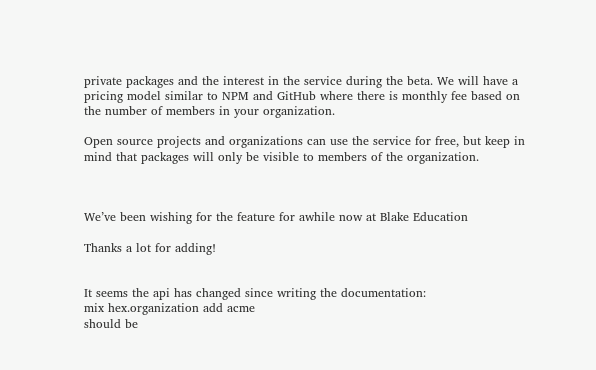private packages and the interest in the service during the beta. We will have a pricing model similar to NPM and GitHub where there is monthly fee based on the number of members in your organization.

Open source projects and organizations can use the service for free, but keep in mind that packages will only be visible to members of the organization.



We’ve been wishing for the feature for awhile now at Blake Education

Thanks a lot for adding!


It seems the api has changed since writing the documentation:
mix hex.organization add acme
should be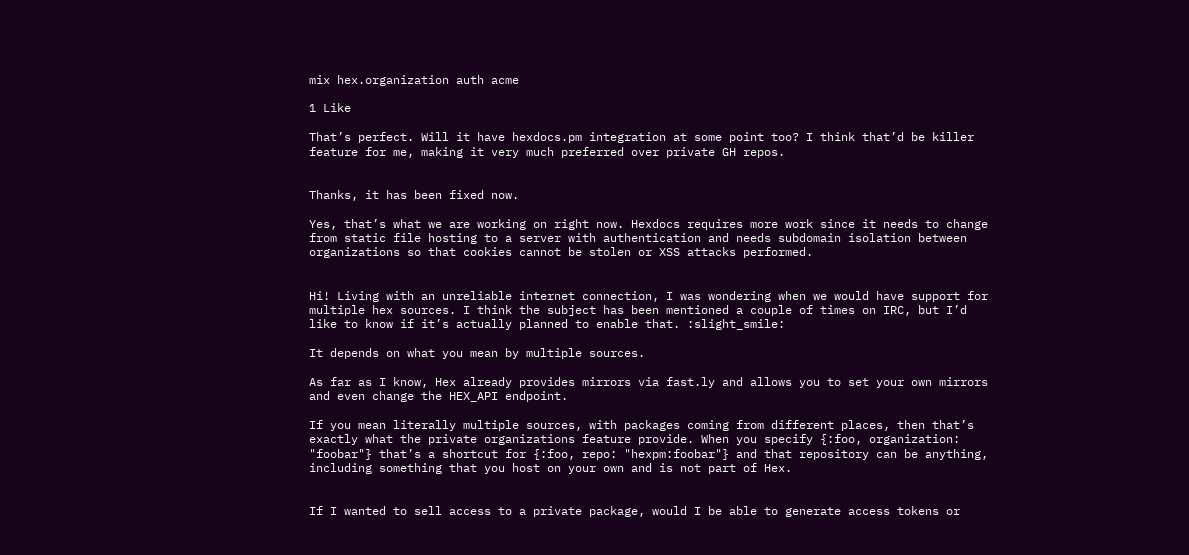mix hex.organization auth acme

1 Like

That’s perfect. Will it have hexdocs.pm integration at some point too? I think that’d be killer feature for me, making it very much preferred over private GH repos.


Thanks, it has been fixed now.

Yes, that’s what we are working on right now. Hexdocs requires more work since it needs to change from static file hosting to a server with authentication and needs subdomain isolation between organizations so that cookies cannot be stolen or XSS attacks performed.


Hi! Living with an unreliable internet connection, I was wondering when we would have support for multiple hex sources. I think the subject has been mentioned a couple of times on IRC, but I’d like to know if it’s actually planned to enable that. :slight_smile:

It depends on what you mean by multiple sources.

As far as I know, Hex already provides mirrors via fast.ly and allows you to set your own mirrors and even change the HEX_API endpoint.

If you mean literally multiple sources, with packages coming from different places, then that’s exactly what the private organizations feature provide. When you specify {:foo, organization: "foobar"} that’s a shortcut for {:foo, repo: "hexpm:foobar"} and that repository can be anything, including something that you host on your own and is not part of Hex.


If I wanted to sell access to a private package, would I be able to generate access tokens or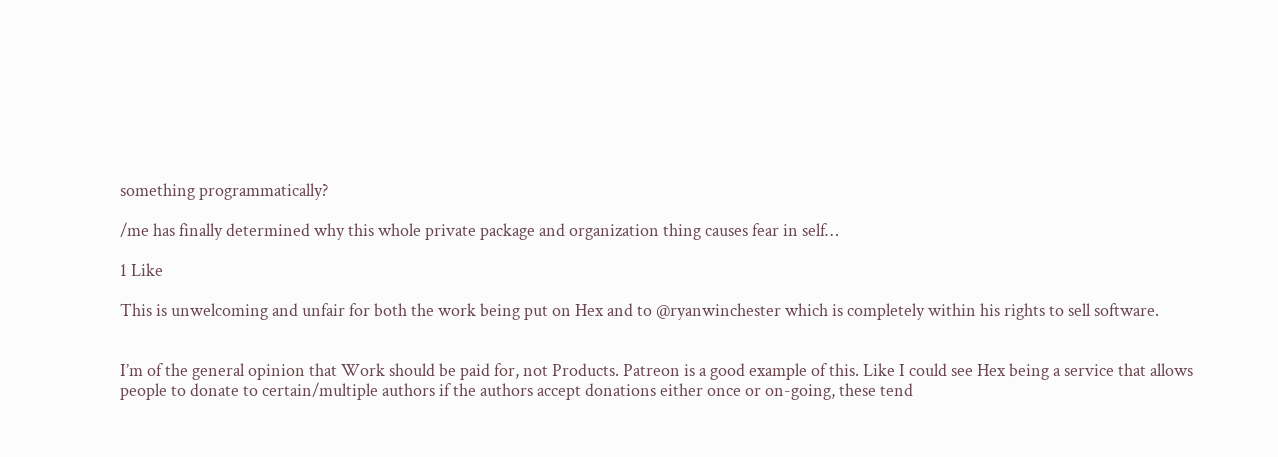something programmatically?

/me has finally determined why this whole private package and organization thing causes fear in self…

1 Like

This is unwelcoming and unfair for both the work being put on Hex and to @ryanwinchester which is completely within his rights to sell software.


I’m of the general opinion that Work should be paid for, not Products. Patreon is a good example of this. Like I could see Hex being a service that allows people to donate to certain/multiple authors if the authors accept donations either once or on-going, these tend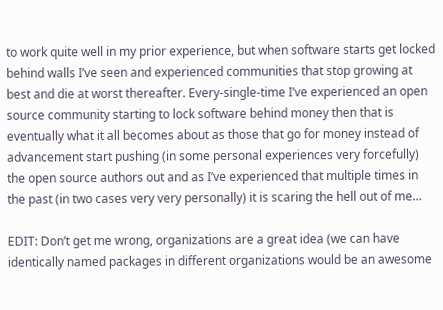to work quite well in my prior experience, but when software starts get locked behind walls I’ve seen and experienced communities that stop growing at best and die at worst thereafter. Every-single-time I’ve experienced an open source community starting to lock software behind money then that is eventually what it all becomes about as those that go for money instead of advancement start pushing (in some personal experiences very forcefully) the open source authors out and as I’ve experienced that multiple times in the past (in two cases very very personally) it is scaring the hell out of me…

EDIT: Don’t get me wrong, organizations are a great idea (we can have identically named packages in different organizations would be an awesome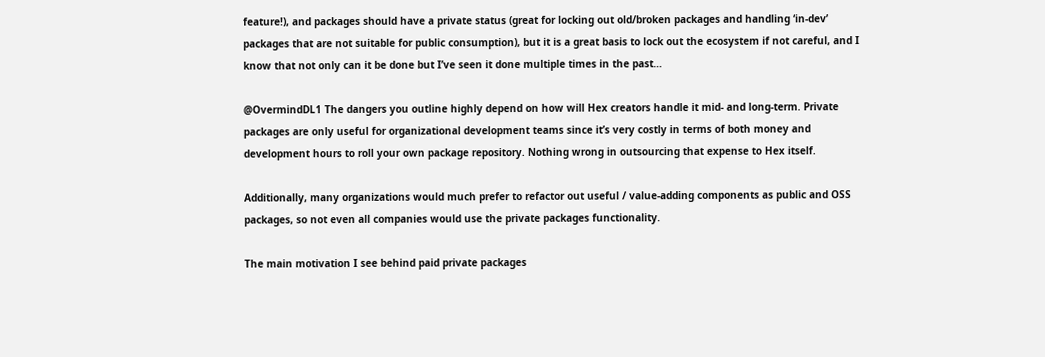feature!), and packages should have a private status (great for locking out old/broken packages and handling ‘in-dev’ packages that are not suitable for public consumption), but it is a great basis to lock out the ecosystem if not careful, and I know that not only can it be done but I’ve seen it done multiple times in the past…

@OvermindDL1 The dangers you outline highly depend on how will Hex creators handle it mid- and long-term. Private packages are only useful for organizational development teams since it’s very costly in terms of both money and development hours to roll your own package repository. Nothing wrong in outsourcing that expense to Hex itself.

Additionally, many organizations would much prefer to refactor out useful / value-adding components as public and OSS packages, so not even all companies would use the private packages functionality.

The main motivation I see behind paid private packages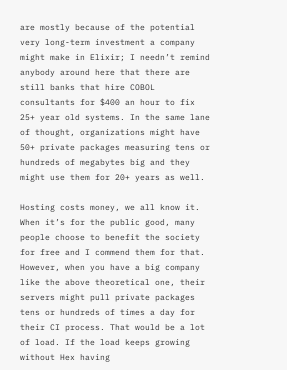are mostly because of the potential very long-term investment a company might make in Elixir; I needn’t remind anybody around here that there are still banks that hire COBOL consultants for $400 an hour to fix 25+ year old systems. In the same lane of thought, organizations might have 50+ private packages measuring tens or hundreds of megabytes big and they might use them for 20+ years as well.

Hosting costs money, we all know it. When it’s for the public good, many people choose to benefit the society for free and I commend them for that. However, when you have a big company like the above theoretical one, their servers might pull private packages tens or hundreds of times a day for their CI process. That would be a lot of load. If the load keeps growing without Hex having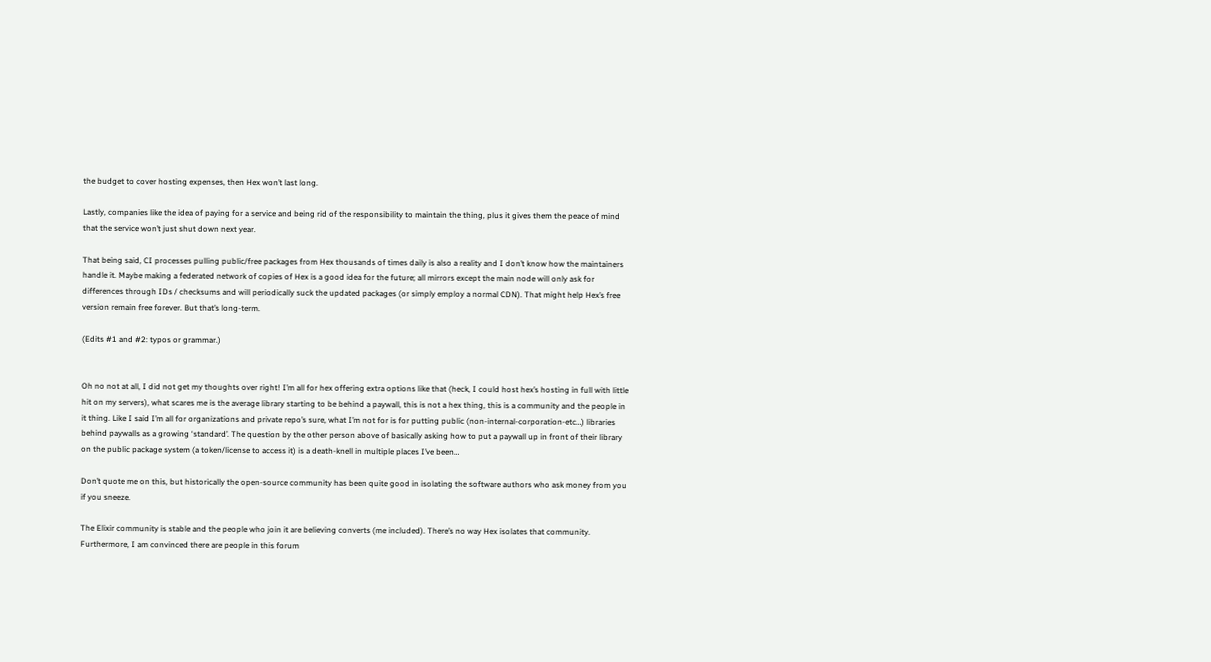the budget to cover hosting expenses, then Hex won’t last long.

Lastly, companies like the idea of paying for a service and being rid of the responsibility to maintain the thing, plus it gives them the peace of mind that the service won’t just shut down next year.

That being said, CI processes pulling public/free packages from Hex thousands of times daily is also a reality and I don’t know how the maintainers handle it. Maybe making a federated network of copies of Hex is a good idea for the future; all mirrors except the main node will only ask for differences through IDs / checksums and will periodically suck the updated packages (or simply employ a normal CDN). That might help Hex’s free version remain free forever. But that’s long-term.

(Edits #1 and #2: typos or grammar.)


Oh no not at all, I did not get my thoughts over right! I’m all for hex offering extra options like that (heck, I could host hex’s hosting in full with little hit on my servers), what scares me is the average library starting to be behind a paywall, this is not a hex thing, this is a community and the people in it thing. Like I said I’m all for organizations and private repo’s sure, what I’m not for is for putting public (non-internal-corporation-etc…) libraries behind paywalls as a growing ‘standard’. The question by the other person above of basically asking how to put a paywall up in front of their library on the public package system (a token/license to access it) is a death-knell in multiple places I’ve been…

Don’t quote me on this, but historically the open-source community has been quite good in isolating the software authors who ask money from you if you sneeze.

The Elixir community is stable and the people who join it are believing converts (me included). There’s no way Hex isolates that community. Furthermore, I am convinced there are people in this forum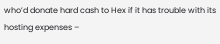who’d donate hard cash to Hex if it has trouble with its hosting expenses –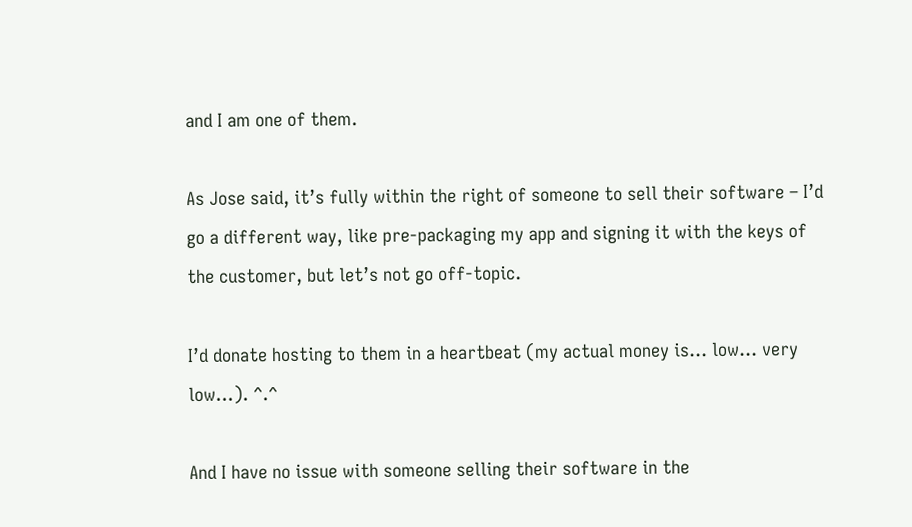and I am one of them.

As Jose said, it’s fully within the right of someone to sell their software – I’d go a different way, like pre-packaging my app and signing it with the keys of the customer, but let’s not go off-topic.

I’d donate hosting to them in a heartbeat (my actual money is… low… very low…). ^.^

And I have no issue with someone selling their software in the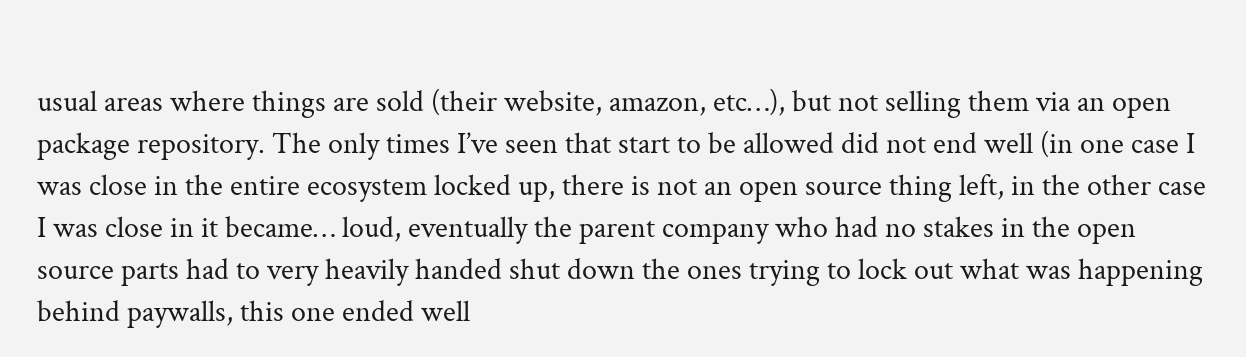usual areas where things are sold (their website, amazon, etc…), but not selling them via an open package repository. The only times I’ve seen that start to be allowed did not end well (in one case I was close in the entire ecosystem locked up, there is not an open source thing left, in the other case I was close in it became… loud, eventually the parent company who had no stakes in the open source parts had to very heavily handed shut down the ones trying to lock out what was happening behind paywalls, this one ended well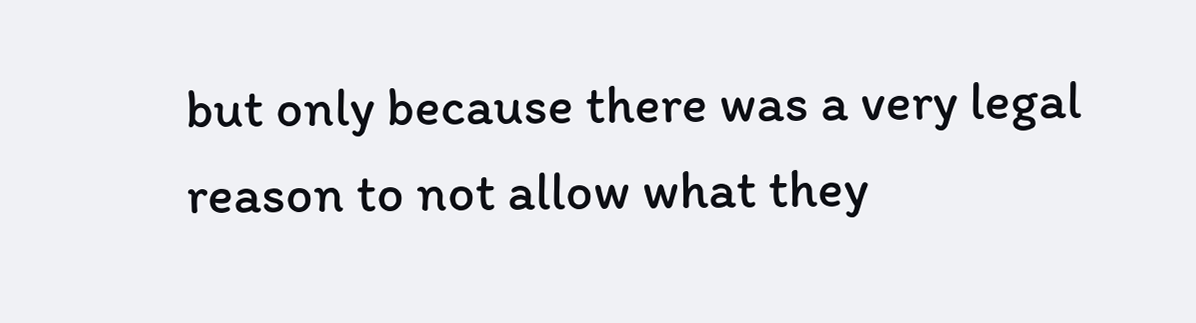but only because there was a very legal reason to not allow what they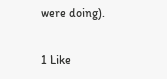were doing).

1 Like